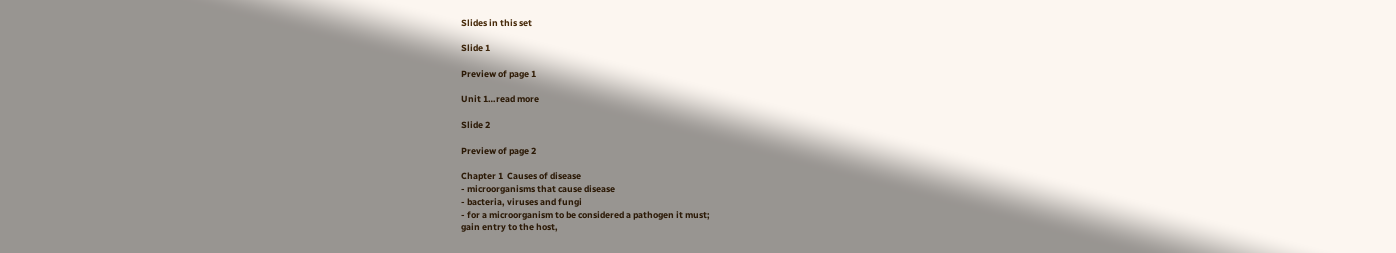Slides in this set

Slide 1

Preview of page 1

Unit 1…read more

Slide 2

Preview of page 2

Chapter 1  Causes of disease
- microorganisms that cause disease
- bacteria, viruses and fungi
- for a microorganism to be considered a pathogen it must;
gain entry to the host,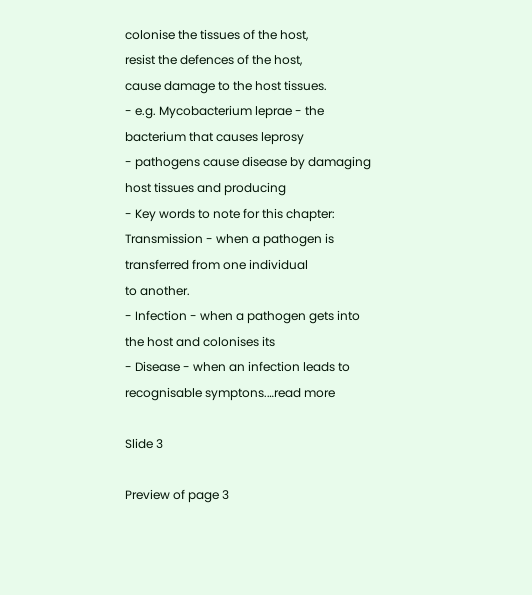colonise the tissues of the host,
resist the defences of the host,
cause damage to the host tissues.
- e.g. Mycobacterium leprae - the bacterium that causes leprosy
- pathogens cause disease by damaging host tissues and producing
- Key words to note for this chapter:
Transmission - when a pathogen is transferred from one individual
to another.
- Infection - when a pathogen gets into the host and colonises its
- Disease - when an infection leads to recognisable symptons.…read more

Slide 3

Preview of page 3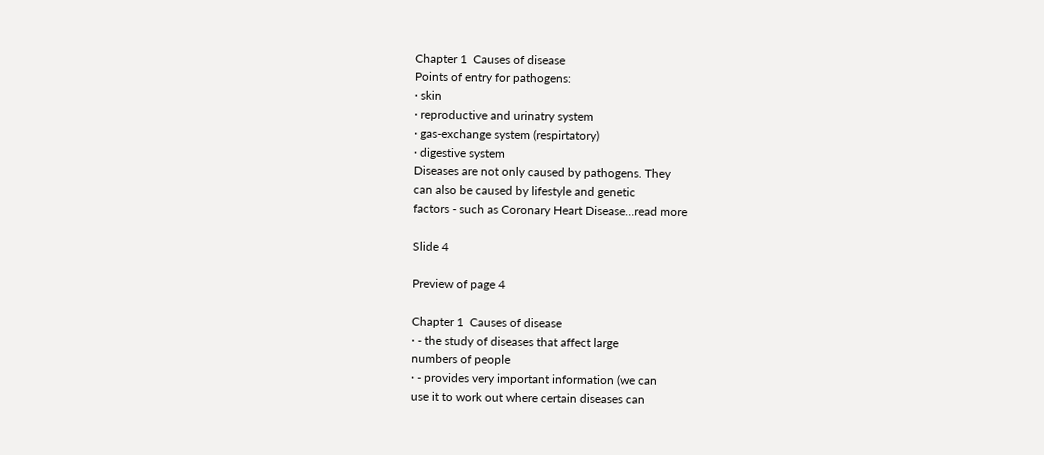Chapter 1  Causes of disease
Points of entry for pathogens:
· skin
· reproductive and urinatry system
· gas-exchange system (respirtatory)
· digestive system
Diseases are not only caused by pathogens. They
can also be caused by lifestyle and genetic
factors - such as Coronary Heart Disease…read more

Slide 4

Preview of page 4

Chapter 1  Causes of disease
· - the study of diseases that affect large
numbers of people
· - provides very important information (we can
use it to work out where certain diseases can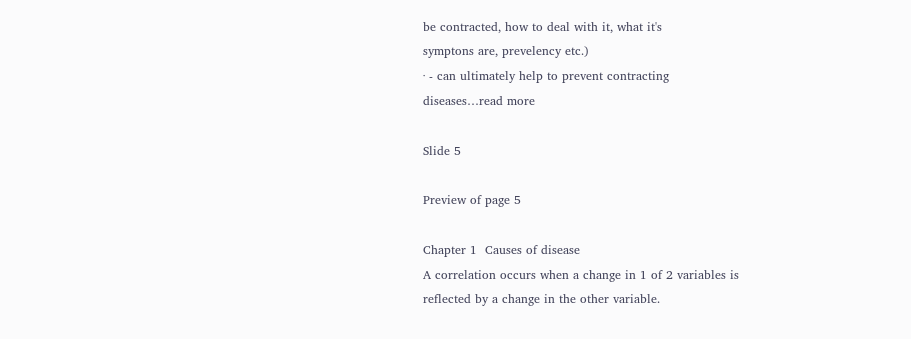be contracted, how to deal with it, what it's
symptons are, prevelency etc.)
· - can ultimately help to prevent contracting
diseases…read more

Slide 5

Preview of page 5

Chapter 1  Causes of disease
A correlation occurs when a change in 1 of 2 variables is
reflected by a change in the other variable.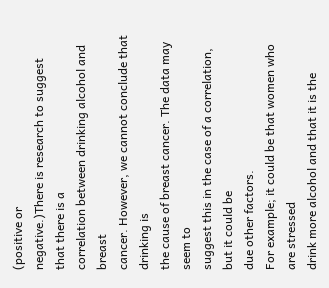(positive or
negative.)There is research to suggest that there is a
correlation between drinking alcohol and breast
cancer. However, we cannot conclude that drinking is
the cause of breast cancer. The data may seem to
suggest this in the case of a correlation, but it could be
due other factors.
For example; it could be that women who are stressed
drink more alcohol and that it is the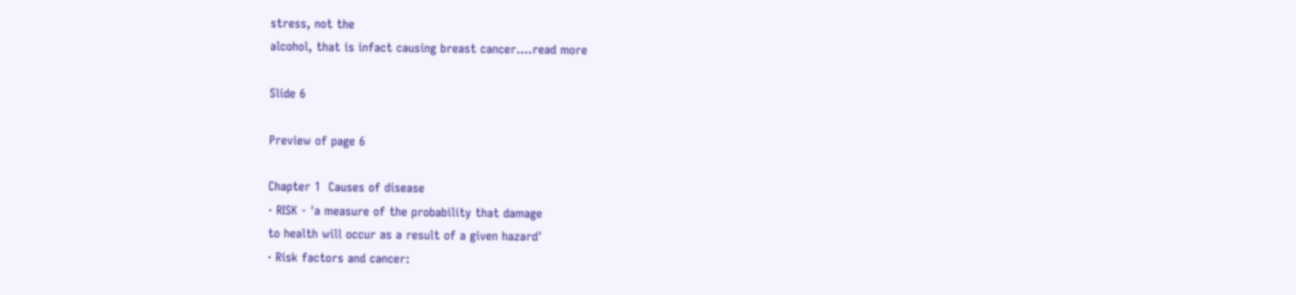stress, not the
alcohol, that is infact causing breast cancer.…read more

Slide 6

Preview of page 6

Chapter 1  Causes of disease
· RISK - 'a measure of the probability that damage
to health will occur as a result of a given hazard'
· Risk factors and cancer: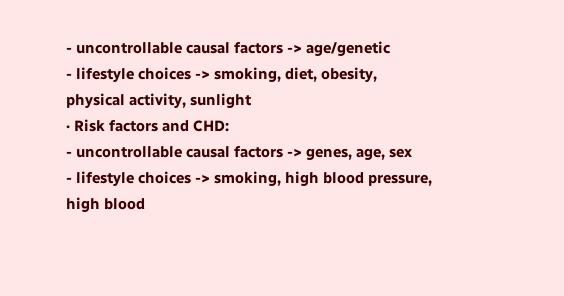- uncontrollable causal factors -> age/genetic
- lifestyle choices -> smoking, diet, obesity,
physical activity, sunlight
· Risk factors and CHD:
- uncontrollable causal factors -> genes, age, sex
- lifestyle choices -> smoking, high blood pressure,
high blood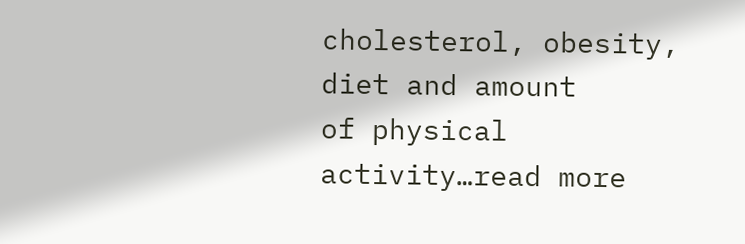cholesterol, obesity, diet and amount
of physical activity…read more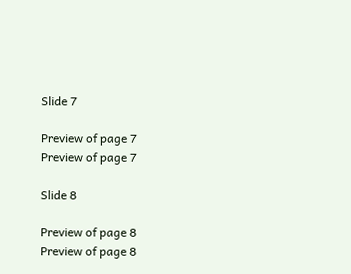Slide 7

Preview of page 7
Preview of page 7

Slide 8

Preview of page 8
Preview of page 8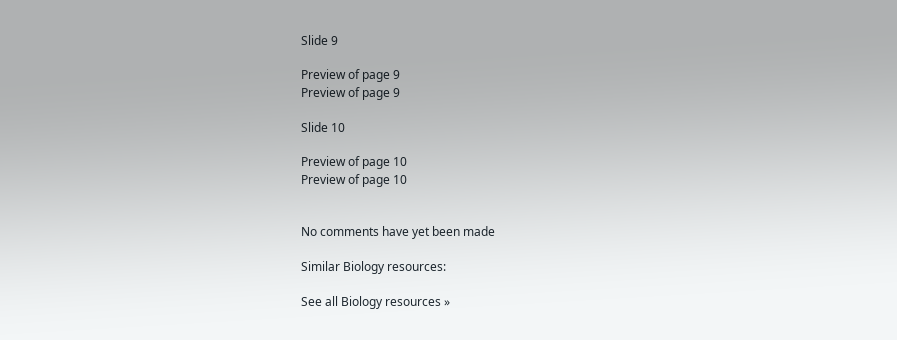Slide 9

Preview of page 9
Preview of page 9

Slide 10

Preview of page 10
Preview of page 10


No comments have yet been made

Similar Biology resources:

See all Biology resources »